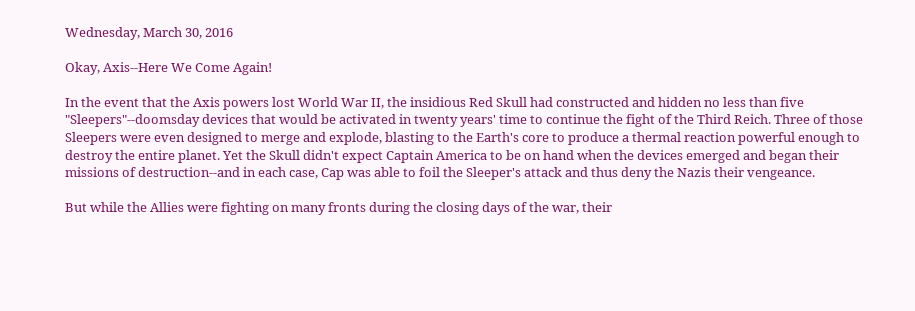Wednesday, March 30, 2016

Okay, Axis--Here We Come Again!

In the event that the Axis powers lost World War II, the insidious Red Skull had constructed and hidden no less than five "Sleepers"--doomsday devices that would be activated in twenty years' time to continue the fight of the Third Reich. Three of those Sleepers were even designed to merge and explode, blasting to the Earth's core to produce a thermal reaction powerful enough to destroy the entire planet. Yet the Skull didn't expect Captain America to be on hand when the devices emerged and began their missions of destruction--and in each case, Cap was able to foil the Sleeper's attack and thus deny the Nazis their vengeance.

But while the Allies were fighting on many fronts during the closing days of the war, their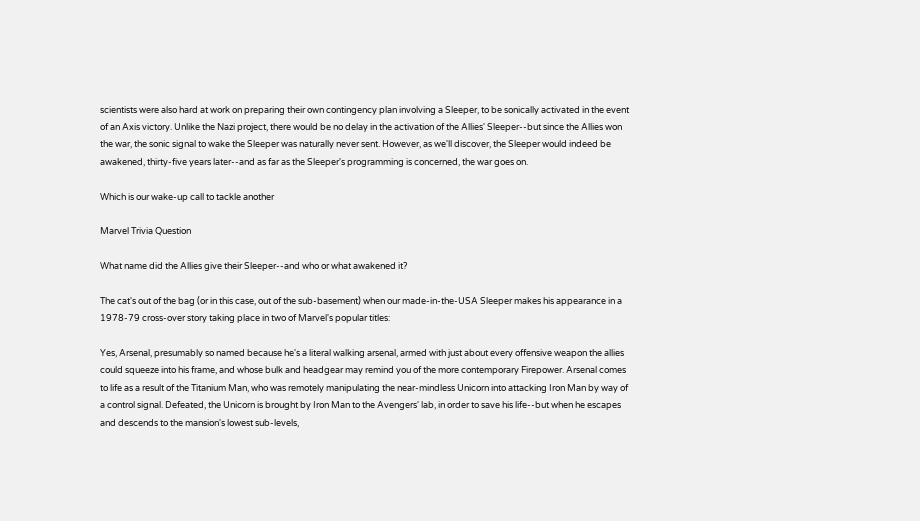scientists were also hard at work on preparing their own contingency plan involving a Sleeper, to be sonically activated in the event of an Axis victory. Unlike the Nazi project, there would be no delay in the activation of the Allies' Sleeper--but since the Allies won the war, the sonic signal to wake the Sleeper was naturally never sent. However, as we'll discover, the Sleeper would indeed be awakened, thirty-five years later--and as far as the Sleeper's programming is concerned, the war goes on.

Which is our wake-up call to tackle another

Marvel Trivia Question

What name did the Allies give their Sleeper--and who or what awakened it?

The cat's out of the bag (or in this case, out of the sub-basement) when our made-in-the-USA Sleeper makes his appearance in a 1978-79 cross-over story taking place in two of Marvel's popular titles:

Yes, Arsenal, presumably so named because he's a literal walking arsenal, armed with just about every offensive weapon the allies could squeeze into his frame, and whose bulk and headgear may remind you of the more contemporary Firepower. Arsenal comes to life as a result of the Titanium Man, who was remotely manipulating the near-mindless Unicorn into attacking Iron Man by way of a control signal. Defeated, the Unicorn is brought by Iron Man to the Avengers' lab, in order to save his life--but when he escapes and descends to the mansion's lowest sub-levels,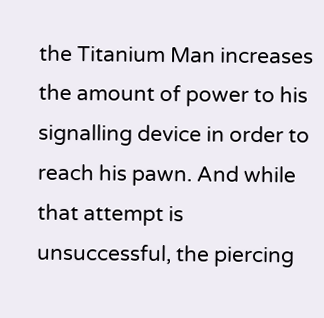the Titanium Man increases the amount of power to his signalling device in order to reach his pawn. And while that attempt is unsuccessful, the piercing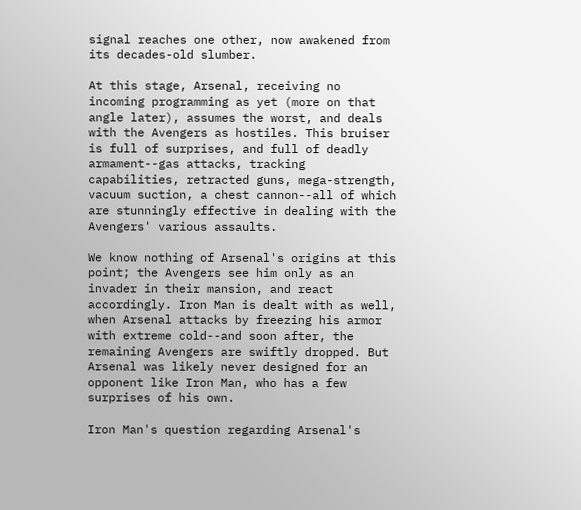signal reaches one other, now awakened from its decades-old slumber.

At this stage, Arsenal, receiving no incoming programming as yet (more on that angle later), assumes the worst, and deals with the Avengers as hostiles. This bruiser is full of surprises, and full of deadly armament--gas attacks, tracking capabilities, retracted guns, mega-strength, vacuum suction, a chest cannon--all of which are stunningly effective in dealing with the Avengers' various assaults.

We know nothing of Arsenal's origins at this point; the Avengers see him only as an invader in their mansion, and react accordingly. Iron Man is dealt with as well, when Arsenal attacks by freezing his armor with extreme cold--and soon after, the remaining Avengers are swiftly dropped. But Arsenal was likely never designed for an opponent like Iron Man, who has a few surprises of his own.

Iron Man's question regarding Arsenal's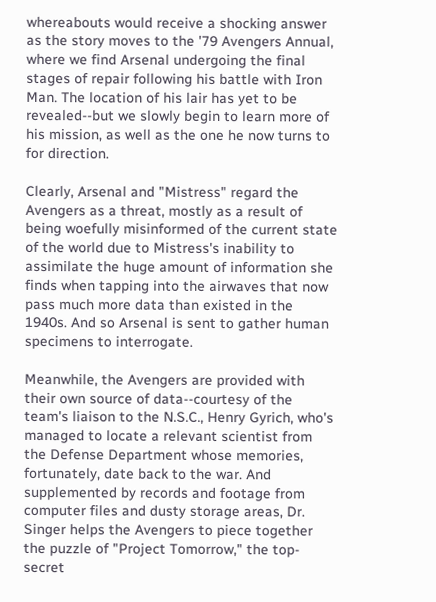whereabouts would receive a shocking answer as the story moves to the '79 Avengers Annual, where we find Arsenal undergoing the final stages of repair following his battle with Iron Man. The location of his lair has yet to be revealed--but we slowly begin to learn more of his mission, as well as the one he now turns to for direction.

Clearly, Arsenal and "Mistress" regard the Avengers as a threat, mostly as a result of being woefully misinformed of the current state of the world due to Mistress's inability to assimilate the huge amount of information she finds when tapping into the airwaves that now pass much more data than existed in the 1940s. And so Arsenal is sent to gather human specimens to interrogate.

Meanwhile, the Avengers are provided with their own source of data--courtesy of the team's liaison to the N.S.C., Henry Gyrich, who's managed to locate a relevant scientist from the Defense Department whose memories, fortunately, date back to the war. And supplemented by records and footage from computer files and dusty storage areas, Dr. Singer helps the Avengers to piece together the puzzle of "Project Tomorrow," the top-secret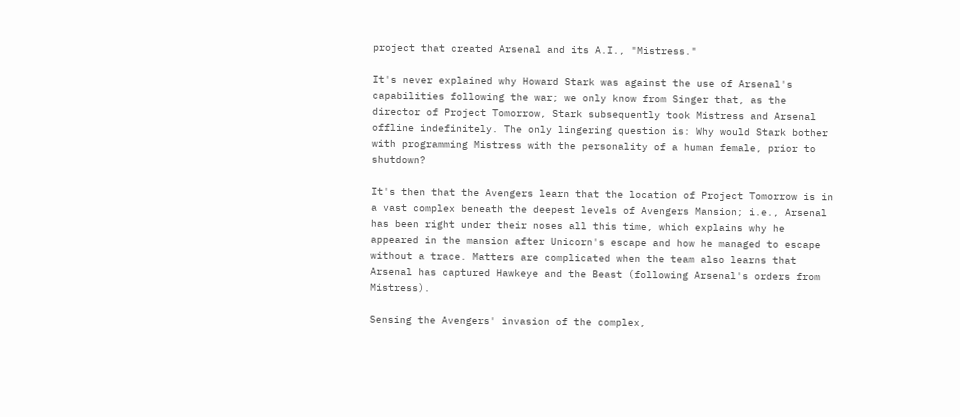project that created Arsenal and its A.I., "Mistress."

It's never explained why Howard Stark was against the use of Arsenal's capabilities following the war; we only know from Singer that, as the director of Project Tomorrow, Stark subsequently took Mistress and Arsenal offline indefinitely. The only lingering question is: Why would Stark bother with programming Mistress with the personality of a human female, prior to shutdown?

It's then that the Avengers learn that the location of Project Tomorrow is in a vast complex beneath the deepest levels of Avengers Mansion; i.e., Arsenal has been right under their noses all this time, which explains why he appeared in the mansion after Unicorn's escape and how he managed to escape without a trace. Matters are complicated when the team also learns that Arsenal has captured Hawkeye and the Beast (following Arsenal's orders from Mistress).

Sensing the Avengers' invasion of the complex,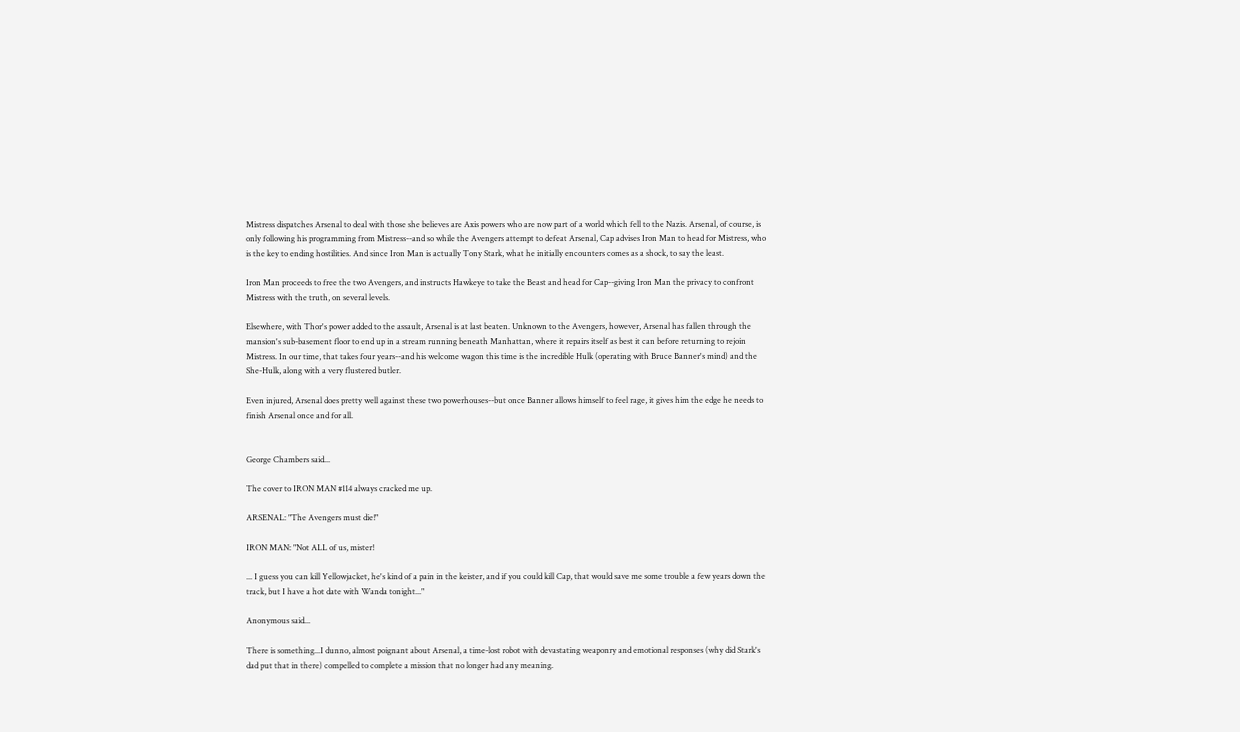Mistress dispatches Arsenal to deal with those she believes are Axis powers who are now part of a world which fell to the Nazis. Arsenal, of course, is only following his programming from Mistress--and so while the Avengers attempt to defeat Arsenal, Cap advises Iron Man to head for Mistress, who is the key to ending hostilities. And since Iron Man is actually Tony Stark, what he initially encounters comes as a shock, to say the least.

Iron Man proceeds to free the two Avengers, and instructs Hawkeye to take the Beast and head for Cap--giving Iron Man the privacy to confront Mistress with the truth, on several levels.

Elsewhere, with Thor's power added to the assault, Arsenal is at last beaten. Unknown to the Avengers, however, Arsenal has fallen through the mansion's sub-basement floor to end up in a stream running beneath Manhattan, where it repairs itself as best it can before returning to rejoin Mistress. In our time, that takes four years--and his welcome wagon this time is the incredible Hulk (operating with Bruce Banner's mind) and the She-Hulk, along with a very flustered butler.

Even injured, Arsenal does pretty well against these two powerhouses--but once Banner allows himself to feel rage, it gives him the edge he needs to finish Arsenal once and for all.


George Chambers said...

The cover to IRON MAN #114 always cracked me up.

ARSENAL: "The Avengers must die!"

IRON MAN: "Not ALL of us, mister!

... I guess you can kill Yellowjacket, he's kind of a pain in the keister, and if you could kill Cap, that would save me some trouble a few years down the track, but I have a hot date with Wanda tonight..."

Anonymous said...

There is something...I dunno, almost poignant about Arsenal, a time-lost robot with devastating weaponry and emotional responses (why did Stark's dad put that in there) compelled to complete a mission that no longer had any meaning.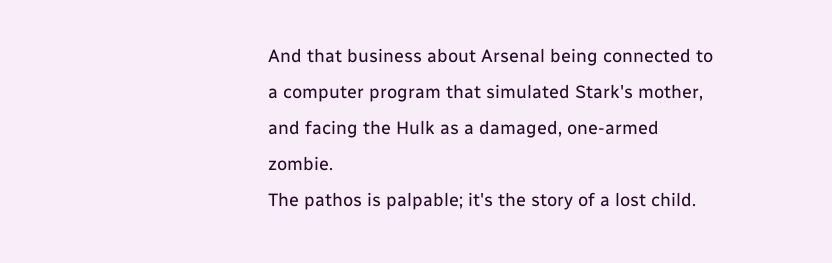And that business about Arsenal being connected to a computer program that simulated Stark's mother, and facing the Hulk as a damaged, one-armed zombie.
The pathos is palpable; it's the story of a lost child.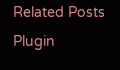Related Posts Plugin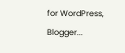for WordPress, Blogger...